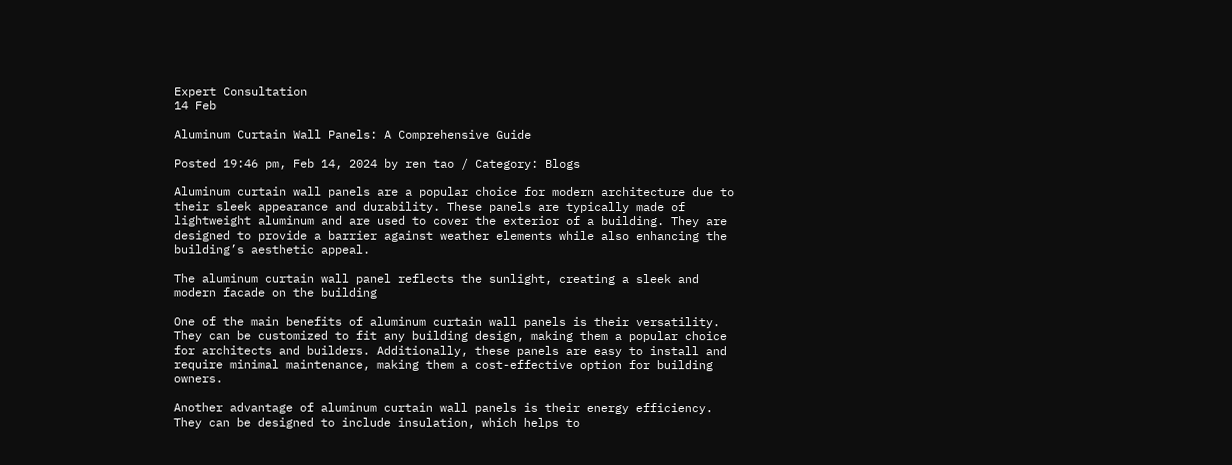Expert Consultation
14 Feb

Aluminum Curtain Wall Panels: A Comprehensive Guide

Posted 19:46 pm, Feb 14, 2024 by ren tao / Category: Blogs

Aluminum curtain wall panels are a popular choice for modern architecture due to their sleek appearance and durability. These panels are typically made of lightweight aluminum and are used to cover the exterior of a building. They are designed to provide a barrier against weather elements while also enhancing the building’s aesthetic appeal.

The aluminum curtain wall panel reflects the sunlight, creating a sleek and modern facade on the building

One of the main benefits of aluminum curtain wall panels is their versatility. They can be customized to fit any building design, making them a popular choice for architects and builders. Additionally, these panels are easy to install and require minimal maintenance, making them a cost-effective option for building owners.

Another advantage of aluminum curtain wall panels is their energy efficiency. They can be designed to include insulation, which helps to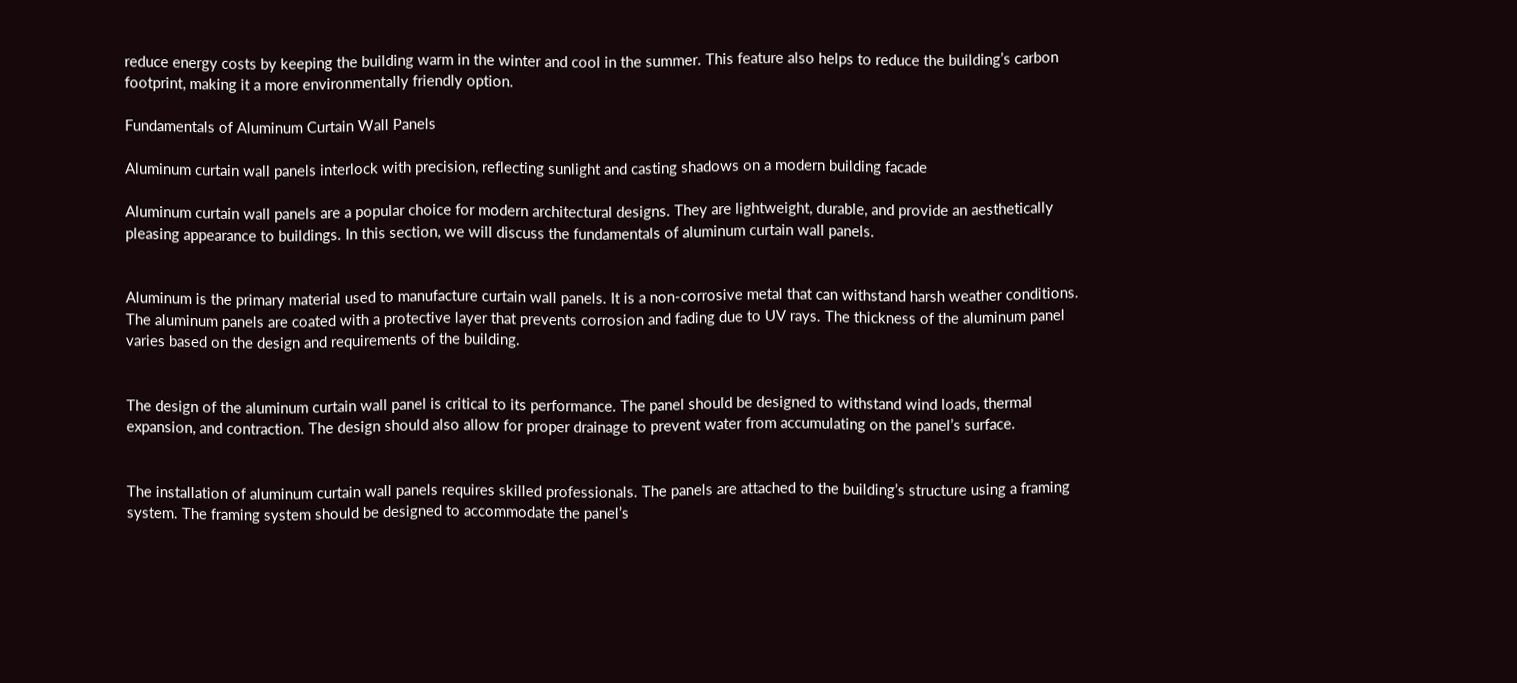reduce energy costs by keeping the building warm in the winter and cool in the summer. This feature also helps to reduce the building’s carbon footprint, making it a more environmentally friendly option.

Fundamentals of Aluminum Curtain Wall Panels

Aluminum curtain wall panels interlock with precision, reflecting sunlight and casting shadows on a modern building facade

Aluminum curtain wall panels are a popular choice for modern architectural designs. They are lightweight, durable, and provide an aesthetically pleasing appearance to buildings. In this section, we will discuss the fundamentals of aluminum curtain wall panels.


Aluminum is the primary material used to manufacture curtain wall panels. It is a non-corrosive metal that can withstand harsh weather conditions. The aluminum panels are coated with a protective layer that prevents corrosion and fading due to UV rays. The thickness of the aluminum panel varies based on the design and requirements of the building.


The design of the aluminum curtain wall panel is critical to its performance. The panel should be designed to withstand wind loads, thermal expansion, and contraction. The design should also allow for proper drainage to prevent water from accumulating on the panel’s surface.


The installation of aluminum curtain wall panels requires skilled professionals. The panels are attached to the building’s structure using a framing system. The framing system should be designed to accommodate the panel’s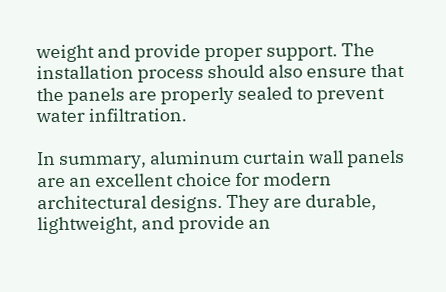weight and provide proper support. The installation process should also ensure that the panels are properly sealed to prevent water infiltration.

In summary, aluminum curtain wall panels are an excellent choice for modern architectural designs. They are durable, lightweight, and provide an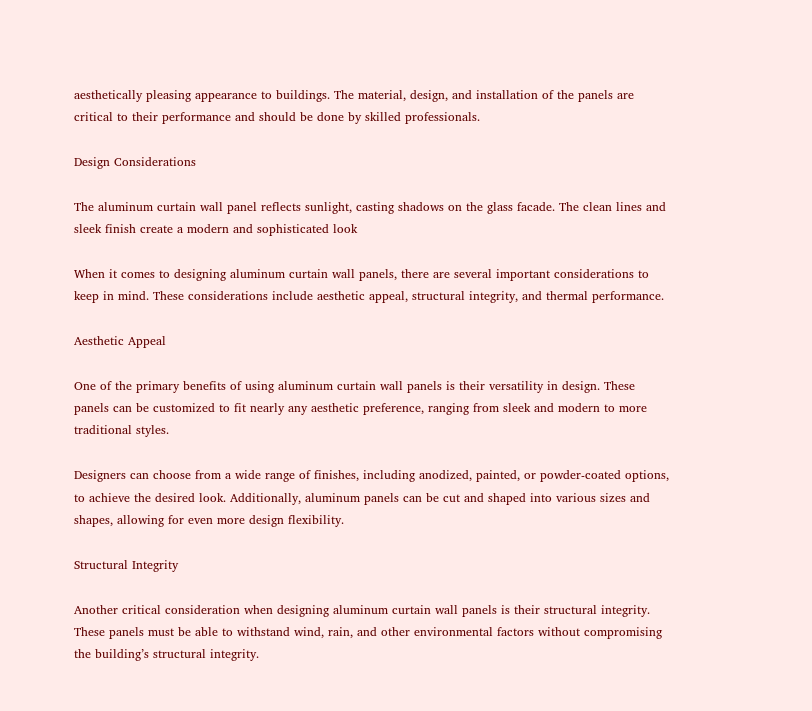aesthetically pleasing appearance to buildings. The material, design, and installation of the panels are critical to their performance and should be done by skilled professionals.

Design Considerations

The aluminum curtain wall panel reflects sunlight, casting shadows on the glass facade. The clean lines and sleek finish create a modern and sophisticated look

When it comes to designing aluminum curtain wall panels, there are several important considerations to keep in mind. These considerations include aesthetic appeal, structural integrity, and thermal performance.

Aesthetic Appeal

One of the primary benefits of using aluminum curtain wall panels is their versatility in design. These panels can be customized to fit nearly any aesthetic preference, ranging from sleek and modern to more traditional styles.

Designers can choose from a wide range of finishes, including anodized, painted, or powder-coated options, to achieve the desired look. Additionally, aluminum panels can be cut and shaped into various sizes and shapes, allowing for even more design flexibility.

Structural Integrity

Another critical consideration when designing aluminum curtain wall panels is their structural integrity. These panels must be able to withstand wind, rain, and other environmental factors without compromising the building’s structural integrity.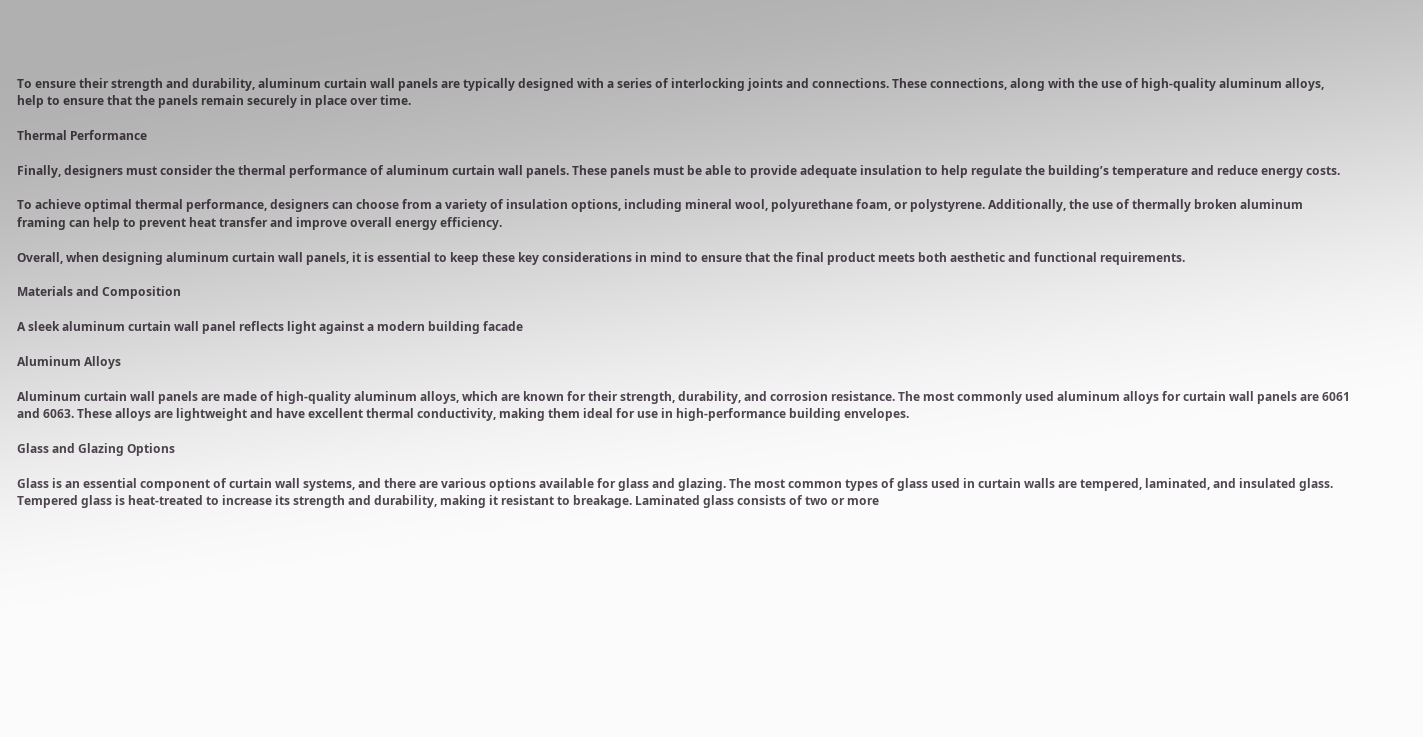To ensure their strength and durability, aluminum curtain wall panels are typically designed with a series of interlocking joints and connections. These connections, along with the use of high-quality aluminum alloys, help to ensure that the panels remain securely in place over time.

Thermal Performance

Finally, designers must consider the thermal performance of aluminum curtain wall panels. These panels must be able to provide adequate insulation to help regulate the building’s temperature and reduce energy costs.

To achieve optimal thermal performance, designers can choose from a variety of insulation options, including mineral wool, polyurethane foam, or polystyrene. Additionally, the use of thermally broken aluminum framing can help to prevent heat transfer and improve overall energy efficiency.

Overall, when designing aluminum curtain wall panels, it is essential to keep these key considerations in mind to ensure that the final product meets both aesthetic and functional requirements.

Materials and Composition

A sleek aluminum curtain wall panel reflects light against a modern building facade

Aluminum Alloys

Aluminum curtain wall panels are made of high-quality aluminum alloys, which are known for their strength, durability, and corrosion resistance. The most commonly used aluminum alloys for curtain wall panels are 6061 and 6063. These alloys are lightweight and have excellent thermal conductivity, making them ideal for use in high-performance building envelopes.

Glass and Glazing Options

Glass is an essential component of curtain wall systems, and there are various options available for glass and glazing. The most common types of glass used in curtain walls are tempered, laminated, and insulated glass. Tempered glass is heat-treated to increase its strength and durability, making it resistant to breakage. Laminated glass consists of two or more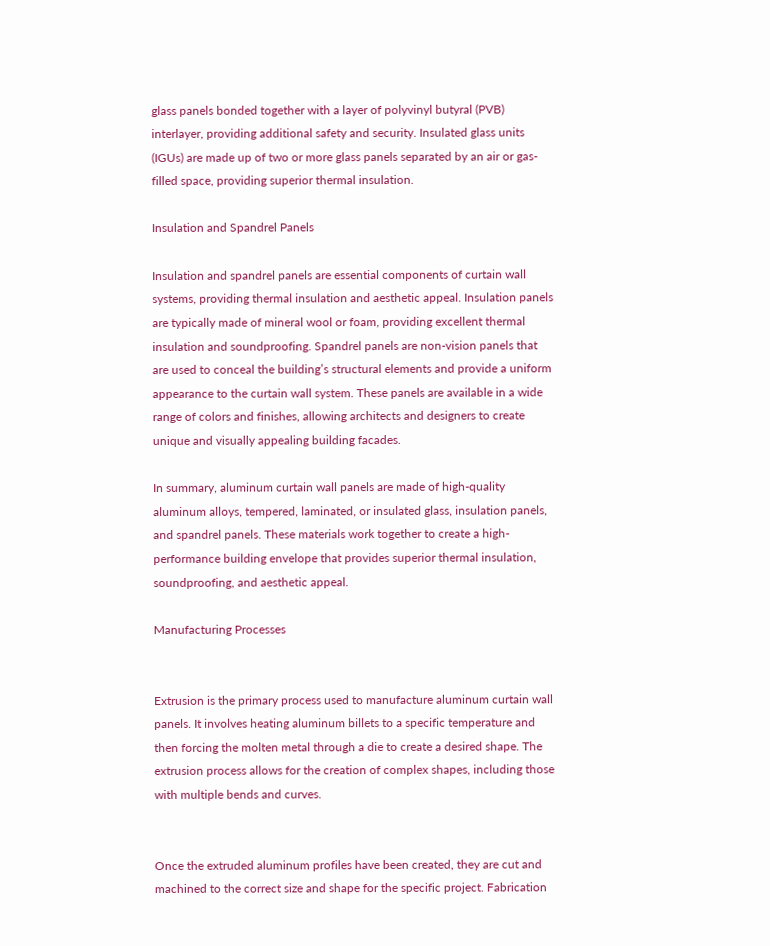glass panels bonded together with a layer of polyvinyl butyral (PVB) interlayer, providing additional safety and security. Insulated glass units (IGUs) are made up of two or more glass panels separated by an air or gas-filled space, providing superior thermal insulation.

Insulation and Spandrel Panels

Insulation and spandrel panels are essential components of curtain wall systems, providing thermal insulation and aesthetic appeal. Insulation panels are typically made of mineral wool or foam, providing excellent thermal insulation and soundproofing. Spandrel panels are non-vision panels that are used to conceal the building’s structural elements and provide a uniform appearance to the curtain wall system. These panels are available in a wide range of colors and finishes, allowing architects and designers to create unique and visually appealing building facades.

In summary, aluminum curtain wall panels are made of high-quality aluminum alloys, tempered, laminated, or insulated glass, insulation panels, and spandrel panels. These materials work together to create a high-performance building envelope that provides superior thermal insulation, soundproofing, and aesthetic appeal.

Manufacturing Processes


Extrusion is the primary process used to manufacture aluminum curtain wall panels. It involves heating aluminum billets to a specific temperature and then forcing the molten metal through a die to create a desired shape. The extrusion process allows for the creation of complex shapes, including those with multiple bends and curves.


Once the extruded aluminum profiles have been created, they are cut and machined to the correct size and shape for the specific project. Fabrication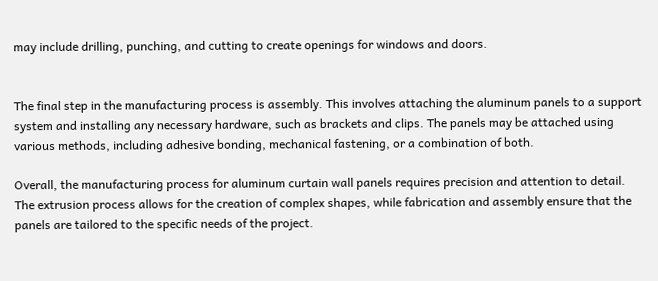may include drilling, punching, and cutting to create openings for windows and doors.


The final step in the manufacturing process is assembly. This involves attaching the aluminum panels to a support system and installing any necessary hardware, such as brackets and clips. The panels may be attached using various methods, including adhesive bonding, mechanical fastening, or a combination of both.

Overall, the manufacturing process for aluminum curtain wall panels requires precision and attention to detail. The extrusion process allows for the creation of complex shapes, while fabrication and assembly ensure that the panels are tailored to the specific needs of the project.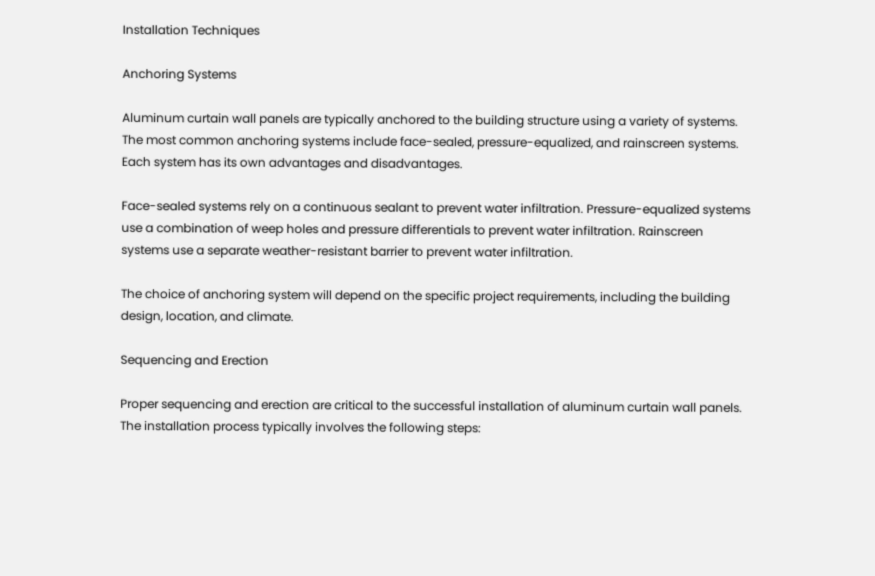Installation Techniques

Anchoring Systems

Aluminum curtain wall panels are typically anchored to the building structure using a variety of systems. The most common anchoring systems include face-sealed, pressure-equalized, and rainscreen systems. Each system has its own advantages and disadvantages.

Face-sealed systems rely on a continuous sealant to prevent water infiltration. Pressure-equalized systems use a combination of weep holes and pressure differentials to prevent water infiltration. Rainscreen systems use a separate weather-resistant barrier to prevent water infiltration.

The choice of anchoring system will depend on the specific project requirements, including the building design, location, and climate.

Sequencing and Erection

Proper sequencing and erection are critical to the successful installation of aluminum curtain wall panels. The installation process typically involves the following steps: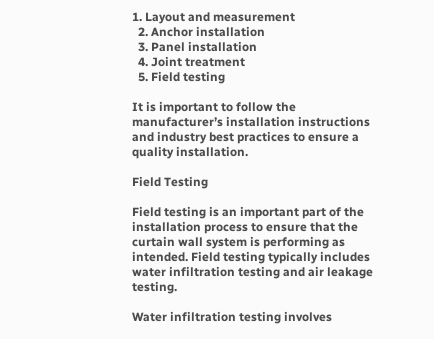1. Layout and measurement
  2. Anchor installation
  3. Panel installation
  4. Joint treatment
  5. Field testing

It is important to follow the manufacturer’s installation instructions and industry best practices to ensure a quality installation.

Field Testing

Field testing is an important part of the installation process to ensure that the curtain wall system is performing as intended. Field testing typically includes water infiltration testing and air leakage testing.

Water infiltration testing involves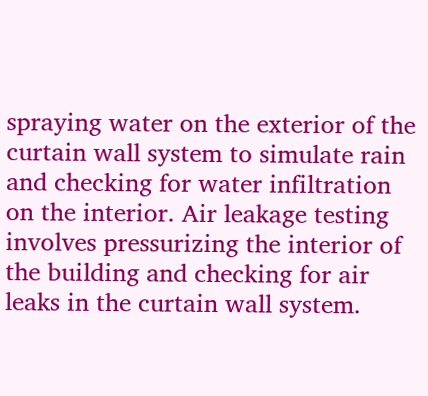spraying water on the exterior of the curtain wall system to simulate rain and checking for water infiltration on the interior. Air leakage testing involves pressurizing the interior of the building and checking for air leaks in the curtain wall system.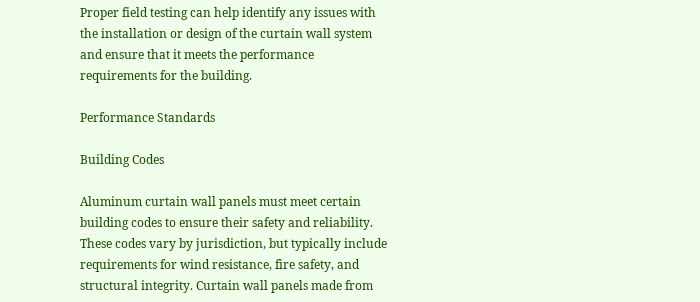Proper field testing can help identify any issues with the installation or design of the curtain wall system and ensure that it meets the performance requirements for the building.

Performance Standards

Building Codes

Aluminum curtain wall panels must meet certain building codes to ensure their safety and reliability. These codes vary by jurisdiction, but typically include requirements for wind resistance, fire safety, and structural integrity. Curtain wall panels made from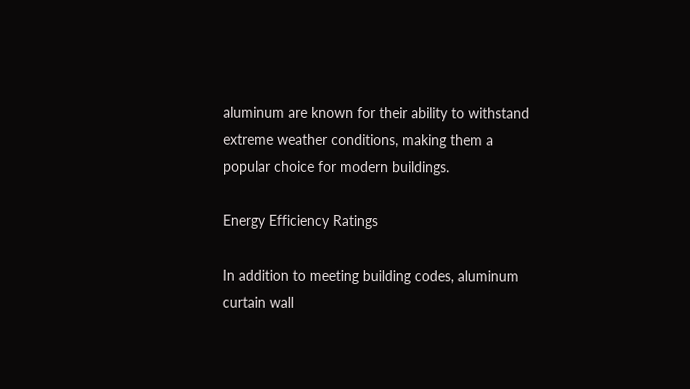aluminum are known for their ability to withstand extreme weather conditions, making them a popular choice for modern buildings.

Energy Efficiency Ratings

In addition to meeting building codes, aluminum curtain wall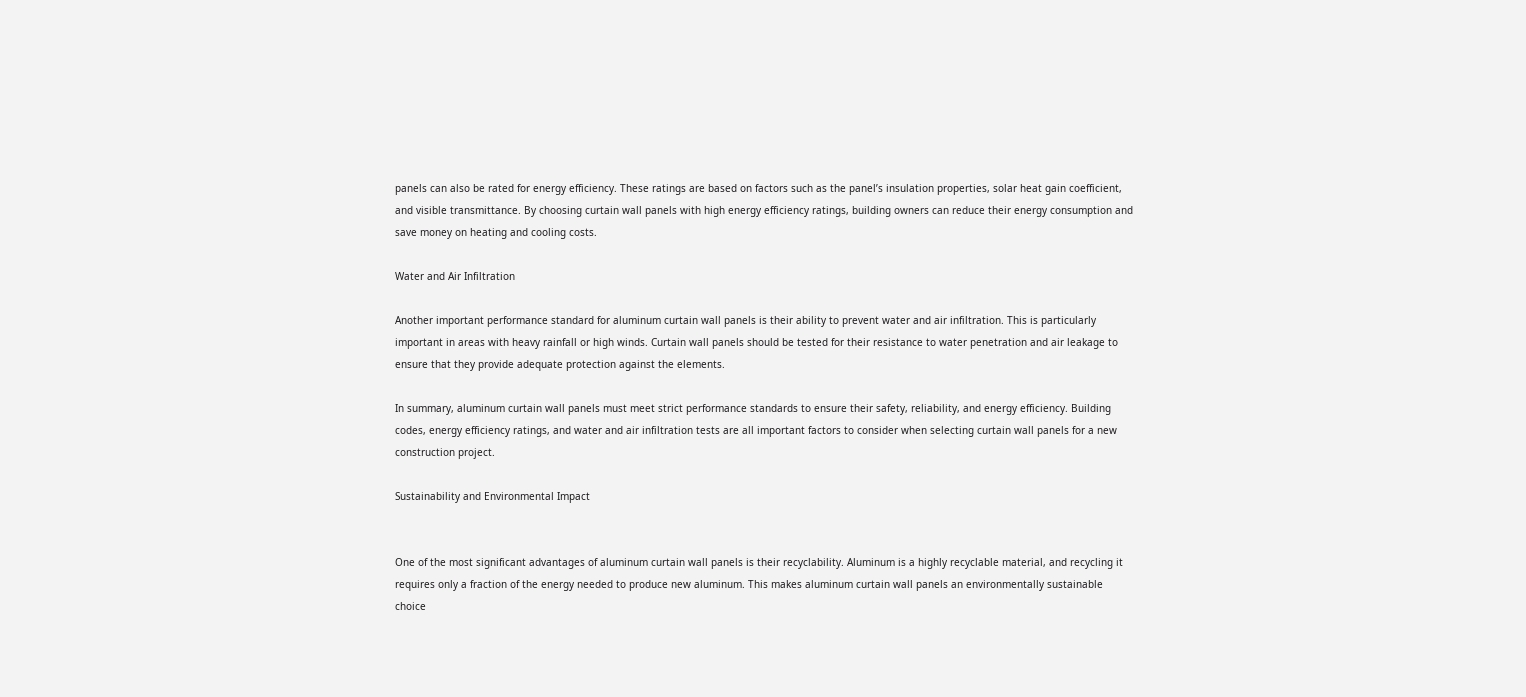panels can also be rated for energy efficiency. These ratings are based on factors such as the panel’s insulation properties, solar heat gain coefficient, and visible transmittance. By choosing curtain wall panels with high energy efficiency ratings, building owners can reduce their energy consumption and save money on heating and cooling costs.

Water and Air Infiltration

Another important performance standard for aluminum curtain wall panels is their ability to prevent water and air infiltration. This is particularly important in areas with heavy rainfall or high winds. Curtain wall panels should be tested for their resistance to water penetration and air leakage to ensure that they provide adequate protection against the elements.

In summary, aluminum curtain wall panels must meet strict performance standards to ensure their safety, reliability, and energy efficiency. Building codes, energy efficiency ratings, and water and air infiltration tests are all important factors to consider when selecting curtain wall panels for a new construction project.

Sustainability and Environmental Impact


One of the most significant advantages of aluminum curtain wall panels is their recyclability. Aluminum is a highly recyclable material, and recycling it requires only a fraction of the energy needed to produce new aluminum. This makes aluminum curtain wall panels an environmentally sustainable choice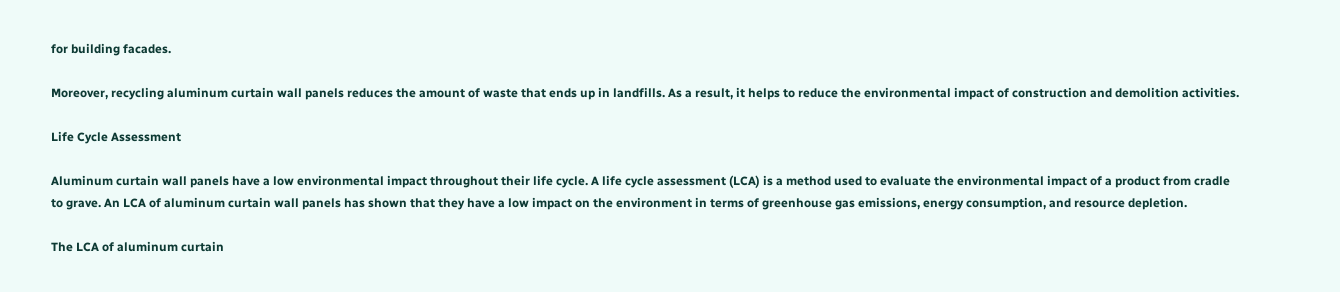for building facades.

Moreover, recycling aluminum curtain wall panels reduces the amount of waste that ends up in landfills. As a result, it helps to reduce the environmental impact of construction and demolition activities.

Life Cycle Assessment

Aluminum curtain wall panels have a low environmental impact throughout their life cycle. A life cycle assessment (LCA) is a method used to evaluate the environmental impact of a product from cradle to grave. An LCA of aluminum curtain wall panels has shown that they have a low impact on the environment in terms of greenhouse gas emissions, energy consumption, and resource depletion.

The LCA of aluminum curtain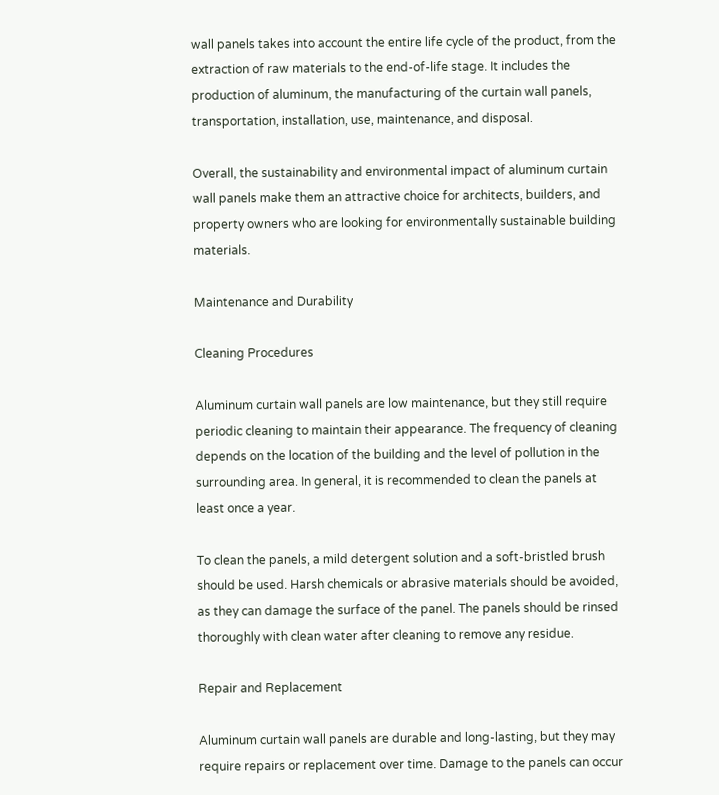wall panels takes into account the entire life cycle of the product, from the extraction of raw materials to the end-of-life stage. It includes the production of aluminum, the manufacturing of the curtain wall panels, transportation, installation, use, maintenance, and disposal.

Overall, the sustainability and environmental impact of aluminum curtain wall panels make them an attractive choice for architects, builders, and property owners who are looking for environmentally sustainable building materials.

Maintenance and Durability

Cleaning Procedures

Aluminum curtain wall panels are low maintenance, but they still require periodic cleaning to maintain their appearance. The frequency of cleaning depends on the location of the building and the level of pollution in the surrounding area. In general, it is recommended to clean the panels at least once a year.

To clean the panels, a mild detergent solution and a soft-bristled brush should be used. Harsh chemicals or abrasive materials should be avoided, as they can damage the surface of the panel. The panels should be rinsed thoroughly with clean water after cleaning to remove any residue.

Repair and Replacement

Aluminum curtain wall panels are durable and long-lasting, but they may require repairs or replacement over time. Damage to the panels can occur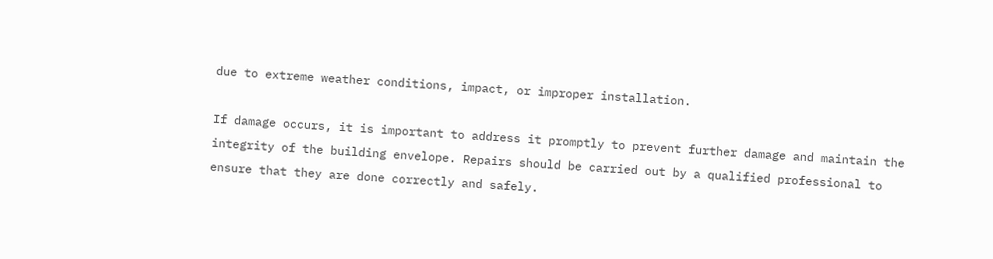due to extreme weather conditions, impact, or improper installation.

If damage occurs, it is important to address it promptly to prevent further damage and maintain the integrity of the building envelope. Repairs should be carried out by a qualified professional to ensure that they are done correctly and safely.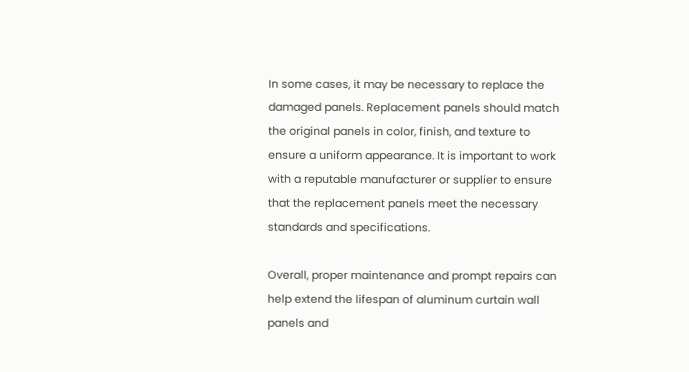In some cases, it may be necessary to replace the damaged panels. Replacement panels should match the original panels in color, finish, and texture to ensure a uniform appearance. It is important to work with a reputable manufacturer or supplier to ensure that the replacement panels meet the necessary standards and specifications.

Overall, proper maintenance and prompt repairs can help extend the lifespan of aluminum curtain wall panels and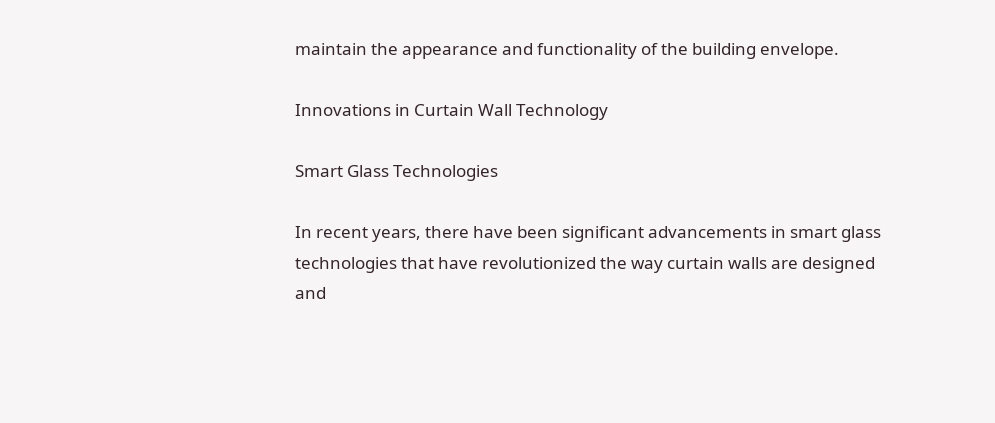maintain the appearance and functionality of the building envelope.

Innovations in Curtain Wall Technology

Smart Glass Technologies

In recent years, there have been significant advancements in smart glass technologies that have revolutionized the way curtain walls are designed and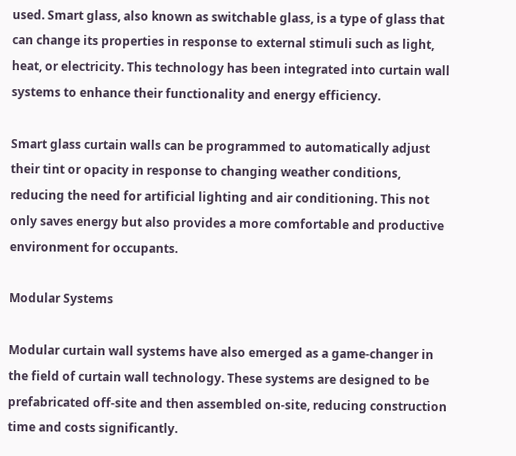used. Smart glass, also known as switchable glass, is a type of glass that can change its properties in response to external stimuli such as light, heat, or electricity. This technology has been integrated into curtain wall systems to enhance their functionality and energy efficiency.

Smart glass curtain walls can be programmed to automatically adjust their tint or opacity in response to changing weather conditions, reducing the need for artificial lighting and air conditioning. This not only saves energy but also provides a more comfortable and productive environment for occupants.

Modular Systems

Modular curtain wall systems have also emerged as a game-changer in the field of curtain wall technology. These systems are designed to be prefabricated off-site and then assembled on-site, reducing construction time and costs significantly.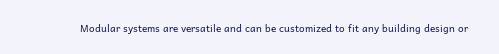Modular systems are versatile and can be customized to fit any building design or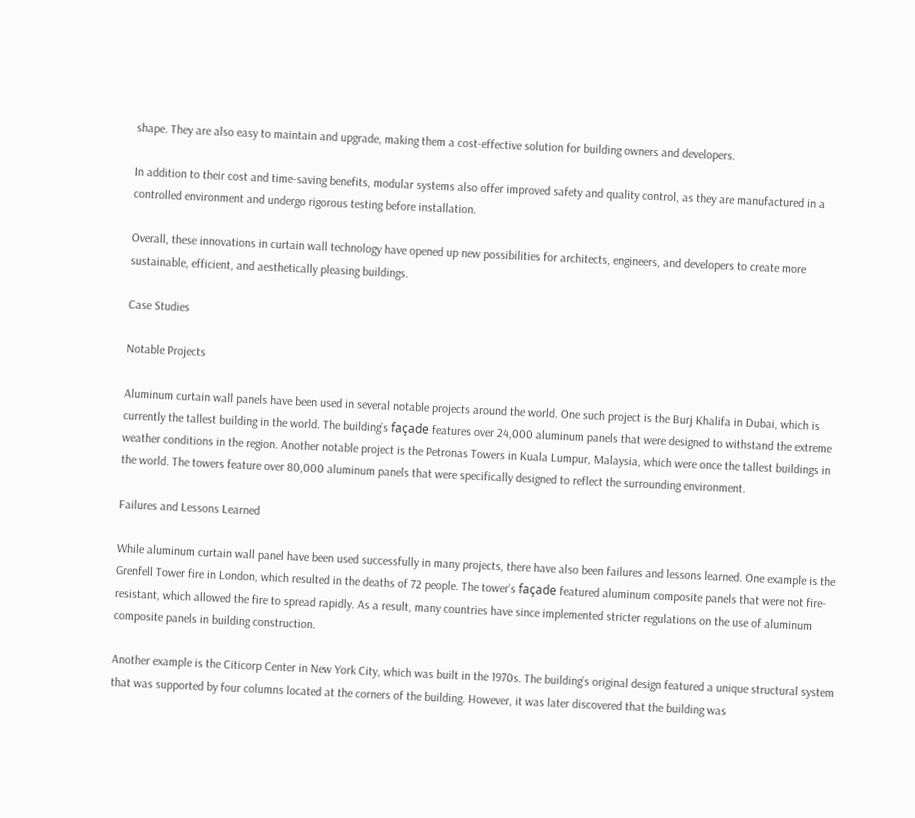shape. They are also easy to maintain and upgrade, making them a cost-effective solution for building owners and developers.

In addition to their cost and time-saving benefits, modular systems also offer improved safety and quality control, as they are manufactured in a controlled environment and undergo rigorous testing before installation.

Overall, these innovations in curtain wall technology have opened up new possibilities for architects, engineers, and developers to create more sustainable, efficient, and aesthetically pleasing buildings.

Case Studies

Notable Projects

Aluminum curtain wall panels have been used in several notable projects around the world. One such project is the Burj Khalifa in Dubai, which is currently the tallest building in the world. The building’s façade features over 24,000 aluminum panels that were designed to withstand the extreme weather conditions in the region. Another notable project is the Petronas Towers in Kuala Lumpur, Malaysia, which were once the tallest buildings in the world. The towers feature over 80,000 aluminum panels that were specifically designed to reflect the surrounding environment.

Failures and Lessons Learned

While aluminum curtain wall panel have been used successfully in many projects, there have also been failures and lessons learned. One example is the Grenfell Tower fire in London, which resulted in the deaths of 72 people. The tower’s façade featured aluminum composite panels that were not fire-resistant, which allowed the fire to spread rapidly. As a result, many countries have since implemented stricter regulations on the use of aluminum composite panels in building construction.

Another example is the Citicorp Center in New York City, which was built in the 1970s. The building’s original design featured a unique structural system that was supported by four columns located at the corners of the building. However, it was later discovered that the building was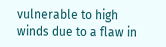vulnerable to high winds due to a flaw in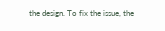the design. To fix the issue, the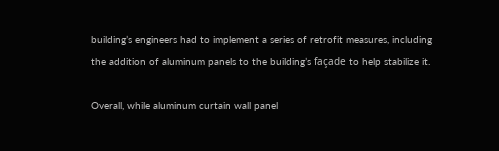building’s engineers had to implement a series of retrofit measures, including the addition of aluminum panels to the building’s façade to help stabilize it.

Overall, while aluminum curtain wall panel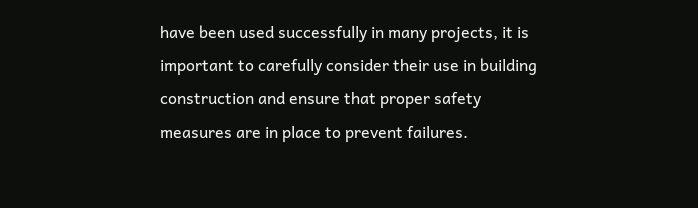have been used successfully in many projects, it is important to carefully consider their use in building construction and ensure that proper safety measures are in place to prevent failures.